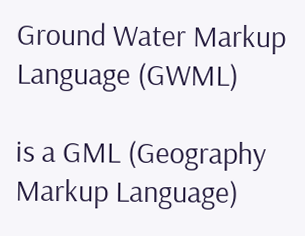Ground Water Markup Language (GWML)

is a GML (Geography Markup Language)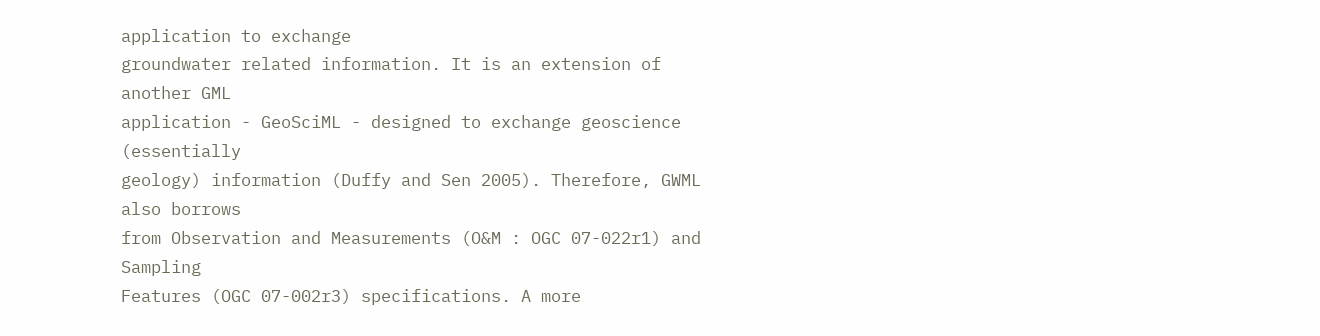application to exchange
groundwater related information. It is an extension of another GML
application - GeoSciML - designed to exchange geoscience (essentially
geology) information (Duffy and Sen 2005). Therefore, GWML also borrows
from Observation and Measurements (O&M : OGC 07-022r1) and Sampling
Features (OGC 07-002r3) specifications. A more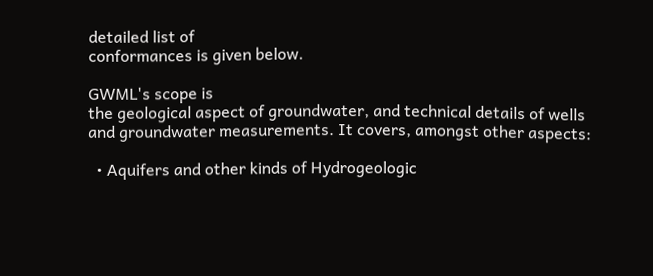detailed list of
conformances is given below.

GWML's scope is
the geological aspect of groundwater, and technical details of wells
and groundwater measurements. It covers, amongst other aspects:

  • Aquifers and other kinds of Hydrogeologic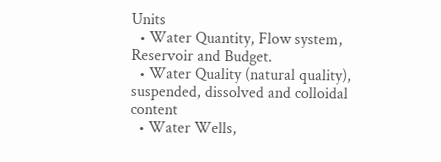Units
  • Water Quantity, Flow system, Reservoir and Budget.
  • Water Quality (natural quality), suspended, dissolved and colloidal content
  • Water Wells,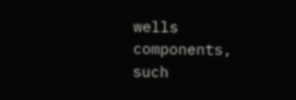wells components, such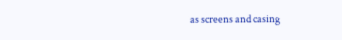as screens and casing